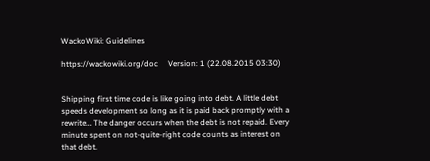WackoWiki: Guidelines

https://wackowiki.org/doc     Version: 1 (22.08.2015 03:30)


Shipping first time code is like going into debt. A little debt speeds development so long as it is paid back promptly with a rewrite… The danger occurs when the debt is not repaid. Every minute spent on not-quite-right code counts as interest on that debt.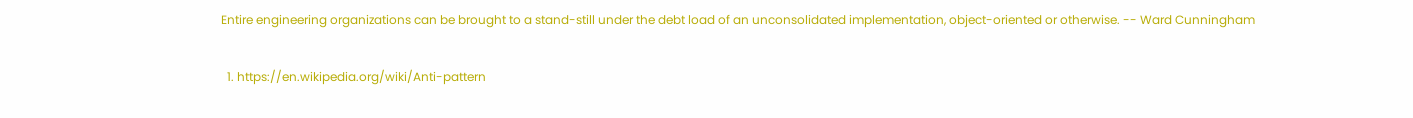Entire engineering organizations can be brought to a stand-still under the debt load of an unconsolidated implementation, object-oriented or otherwise. -- Ward Cunningham

  1. https://en.wikipedia.org/wiki/Anti-pattern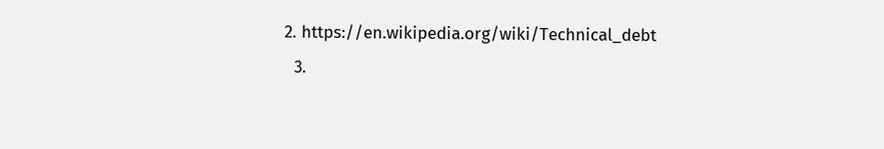2. https://en.wikipedia.org/wiki/Technical_debt
  3.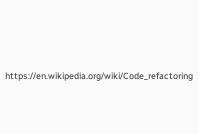https://en.wikipedia.org/wiki/Code_refactoring